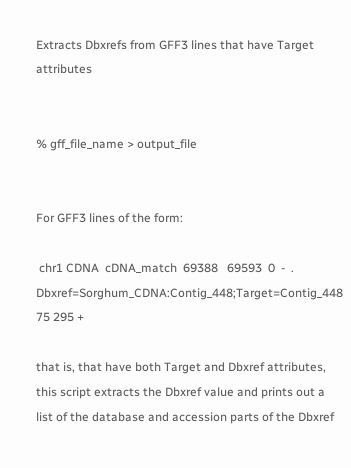Extracts Dbxrefs from GFF3 lines that have Target attributes


% gff_file_name > output_file


For GFF3 lines of the form:

 chr1 CDNA  cDNA_match  69388   69593  0  -  .  Dbxref=Sorghum_CDNA:Contig_448;Target=Contig_448 75 295 +

that is, that have both Target and Dbxref attributes, this script extracts the Dbxref value and prints out a list of the database and accession parts of the Dbxref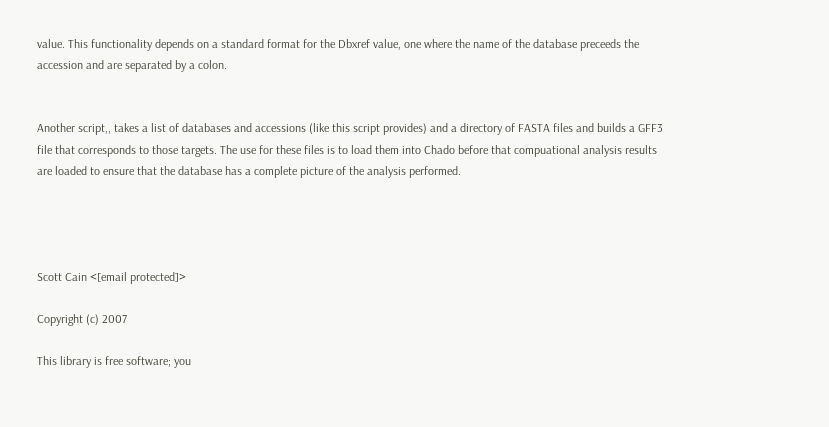value. This functionality depends on a standard format for the Dbxref value, one where the name of the database preceeds the accession and are separated by a colon.


Another script,, takes a list of databases and accessions (like this script provides) and a directory of FASTA files and builds a GFF3 file that corresponds to those targets. The use for these files is to load them into Chado before that compuational analysis results are loaded to ensure that the database has a complete picture of the analysis performed.




Scott Cain <[email protected]>

Copyright (c) 2007

This library is free software; you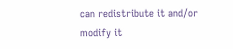can redistribute it and/or modify it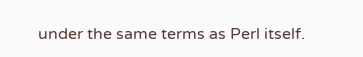under the same terms as Perl itself.